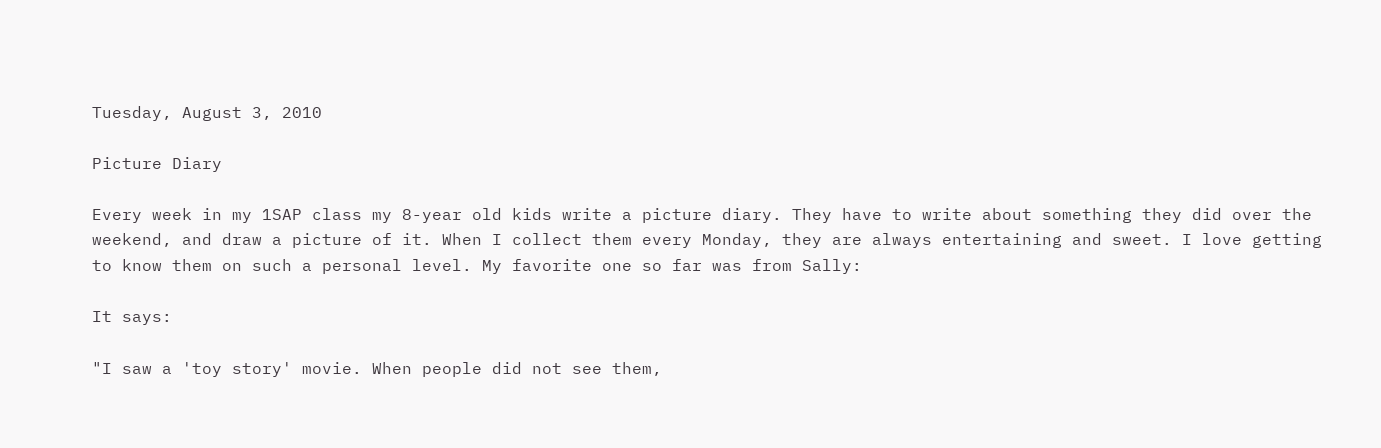Tuesday, August 3, 2010

Picture Diary

Every week in my 1SAP class my 8-year old kids write a picture diary. They have to write about something they did over the weekend, and draw a picture of it. When I collect them every Monday, they are always entertaining and sweet. I love getting to know them on such a personal level. My favorite one so far was from Sally:

It says:

"I saw a 'toy story' movie. When people did not see them,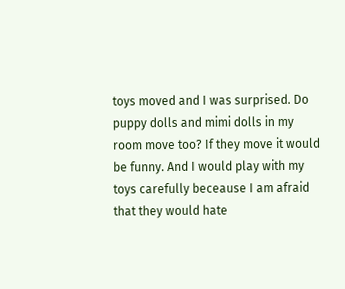toys moved and I was surprised. Do puppy dolls and mimi dolls in my room move too? If they move it would be funny. And I would play with my toys carefully beceause I am afraid that they would hate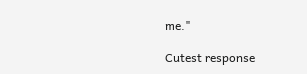me."

Cutest response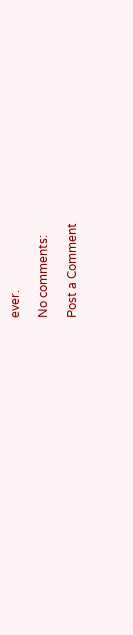ever.

No comments:

Post a Comment